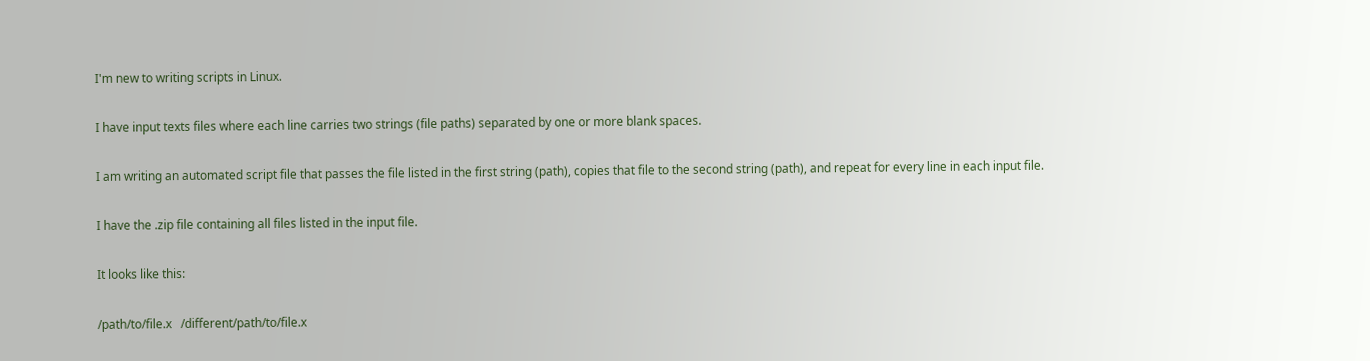I'm new to writing scripts in Linux.

I have input texts files where each line carries two strings (file paths) separated by one or more blank spaces.

I am writing an automated script file that passes the file listed in the first string (path), copies that file to the second string (path), and repeat for every line in each input file.

I have the .zip file containing all files listed in the input file.

It looks like this:

/path/to/file.x   /different/path/to/file.x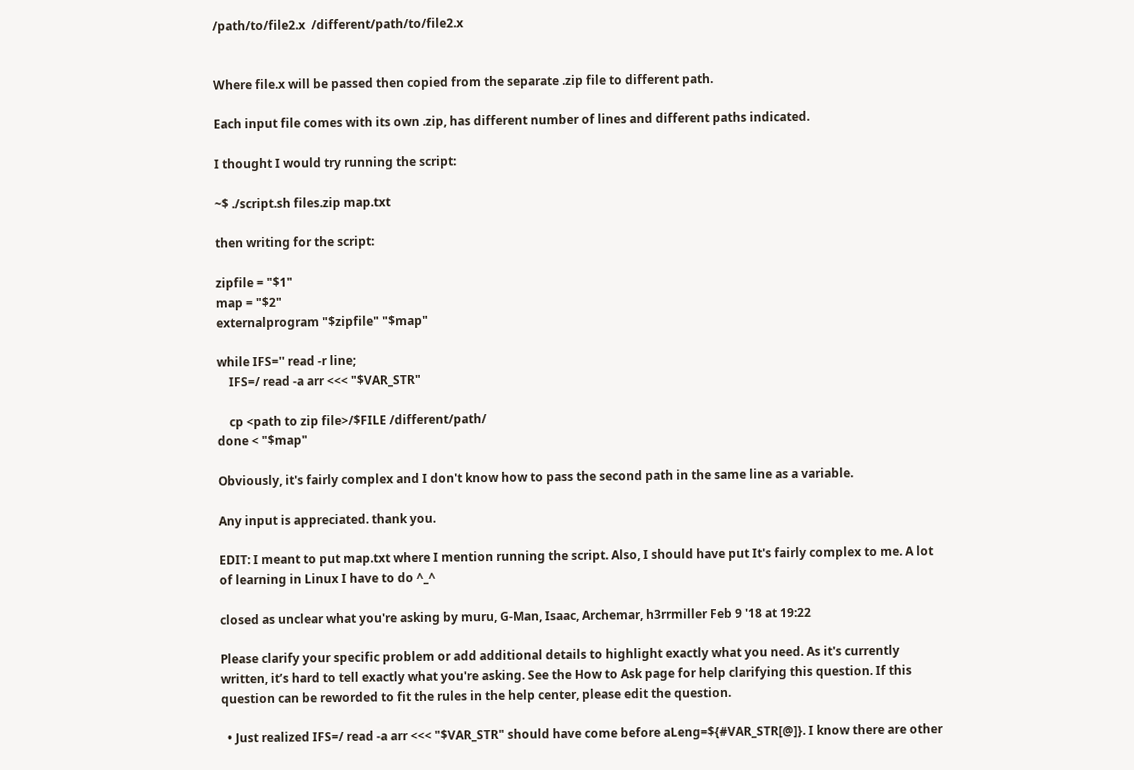/path/to/file2.x  /different/path/to/file2.x


Where file.x will be passed then copied from the separate .zip file to different path.

Each input file comes with its own .zip, has different number of lines and different paths indicated.

I thought I would try running the script:

~$ ./script.sh files.zip map.txt

then writing for the script:

zipfile = "$1"
map = "$2"
externalprogram "$zipfile" "$map"

while IFS='' read -r line;
    IFS=/ read -a arr <<< "$VAR_STR"

    cp <path to zip file>/$FILE /different/path/
done < "$map"

Obviously, it's fairly complex and I don't know how to pass the second path in the same line as a variable.

Any input is appreciated. thank you.

EDIT: I meant to put map.txt where I mention running the script. Also, I should have put It's fairly complex to me. A lot of learning in Linux I have to do ^_^

closed as unclear what you're asking by muru, G-Man, Isaac, Archemar, h3rrmiller Feb 9 '18 at 19:22

Please clarify your specific problem or add additional details to highlight exactly what you need. As it's currently written, it’s hard to tell exactly what you're asking. See the How to Ask page for help clarifying this question. If this question can be reworded to fit the rules in the help center, please edit the question.

  • Just realized IFS=/ read -a arr <<< "$VAR_STR" should have come before aLeng=${#VAR_STR[@]}. I know there are other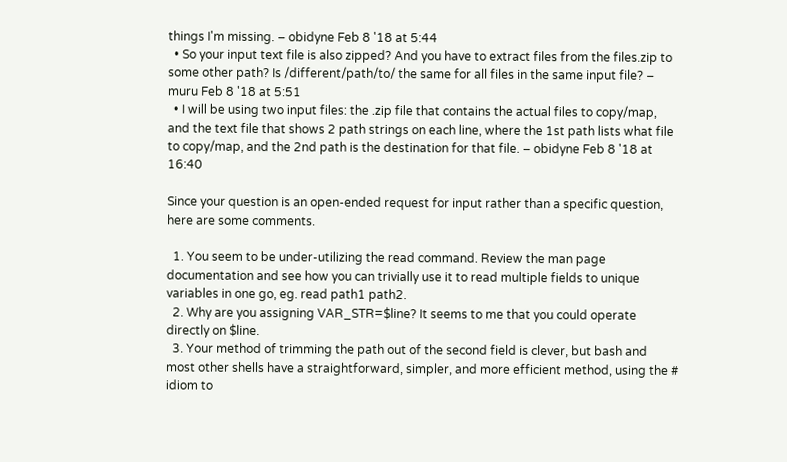things I'm missing. – obidyne Feb 8 '18 at 5:44
  • So your input text file is also zipped? And you have to extract files from the files.zip to some other path? Is /different/path/to/ the same for all files in the same input file? – muru Feb 8 '18 at 5:51
  • I will be using two input files: the .zip file that contains the actual files to copy/map, and the text file that shows 2 path strings on each line, where the 1st path lists what file to copy/map, and the 2nd path is the destination for that file. – obidyne Feb 8 '18 at 16:40

Since your question is an open-ended request for input rather than a specific question, here are some comments.

  1. You seem to be under-utilizing the read command. Review the man page documentation and see how you can trivially use it to read multiple fields to unique variables in one go, eg. read path1 path2.
  2. Why are you assigning VAR_STR=$line? It seems to me that you could operate directly on $line.
  3. Your method of trimming the path out of the second field is clever, but bash and most other shells have a straightforward, simpler, and more efficient method, using the # idiom to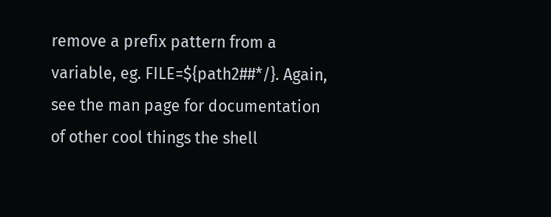remove a prefix pattern from a variable, eg. FILE=${path2##*/}. Again, see the man page for documentation of other cool things the shell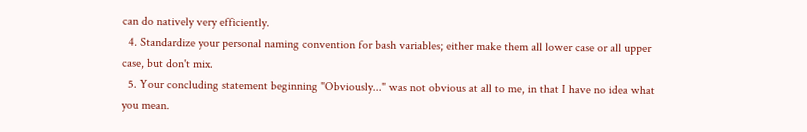can do natively very efficiently.
  4. Standardize your personal naming convention for bash variables; either make them all lower case or all upper case, but don't mix.
  5. Your concluding statement beginning "Obviously..." was not obvious at all to me, in that I have no idea what you mean.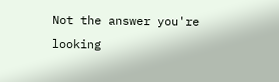Not the answer you're looking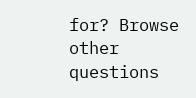for? Browse other questions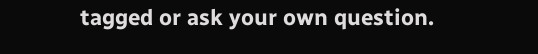tagged or ask your own question.